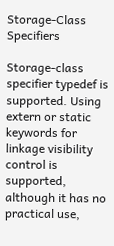Storage-Class Specifiers

Storage-class specifier typedef is supported. Using extern or static keywords for linkage visibility control is supported, although it has no practical use,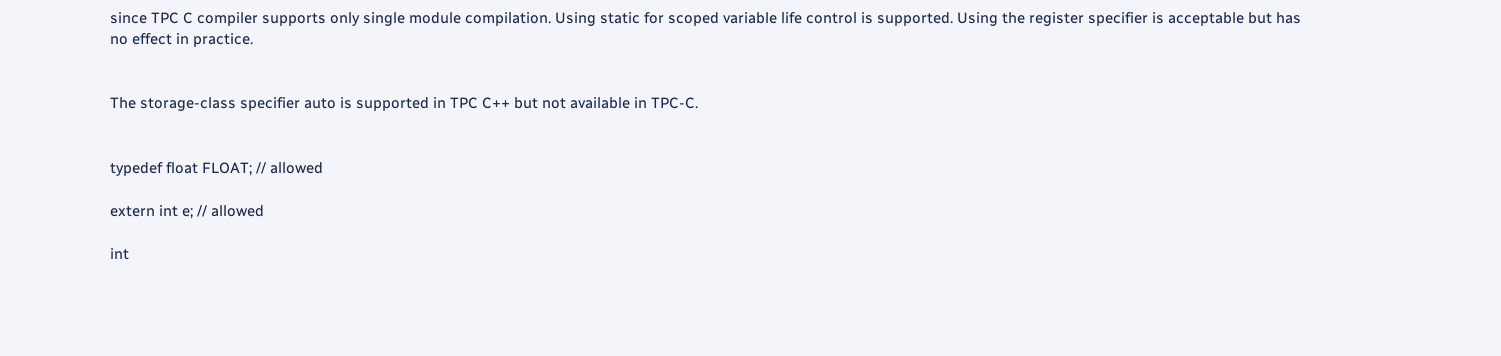since TPC C compiler supports only single module compilation. Using static for scoped variable life control is supported. Using the register specifier is acceptable but has no effect in practice.


The storage-class specifier auto is supported in TPC C++ but not available in TPC-C.


typedef float FLOAT; // allowed

extern int e; // allowed

int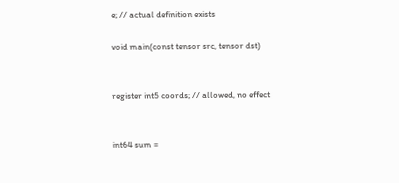e; // actual definition exists

void main(const tensor src, tensor dst)


register int5 coords; // allowed, no effect


int64 sum =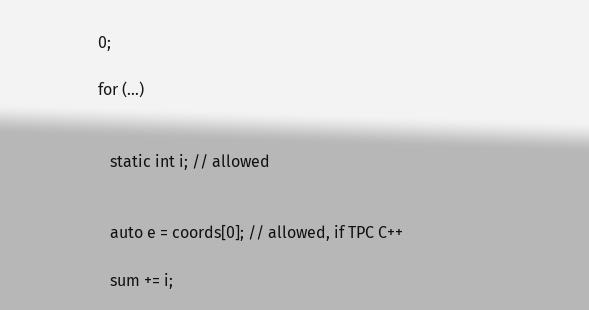0;

for (...)


   static int i; // allowed


   auto e = coords[0]; // allowed, if TPC C++

   sum += i;